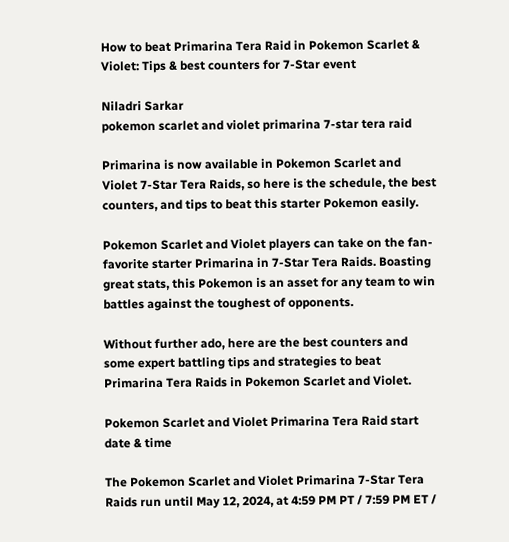How to beat Primarina Tera Raid in Pokemon Scarlet & Violet: Tips & best counters for 7-Star event

Niladri Sarkar
pokemon scarlet and violet primarina 7-star tera raid

Primarina is now available in Pokemon Scarlet and Violet 7-Star Tera Raids, so here is the schedule, the best counters, and tips to beat this starter Pokemon easily.

Pokemon Scarlet and Violet players can take on the fan-favorite starter Primarina in 7-Star Tera Raids. Boasting great stats, this Pokemon is an asset for any team to win battles against the toughest of opponents.

Without further ado, here are the best counters and some expert battling tips and strategies to beat Primarina Tera Raids in Pokemon Scarlet and Violet.

Pokemon Scarlet and Violet Primarina Tera Raid start date & time

The Pokemon Scarlet and Violet Primarina 7-Star Tera Raids run until May 12, 2024, at 4:59 PM PT / 7:59 PM ET /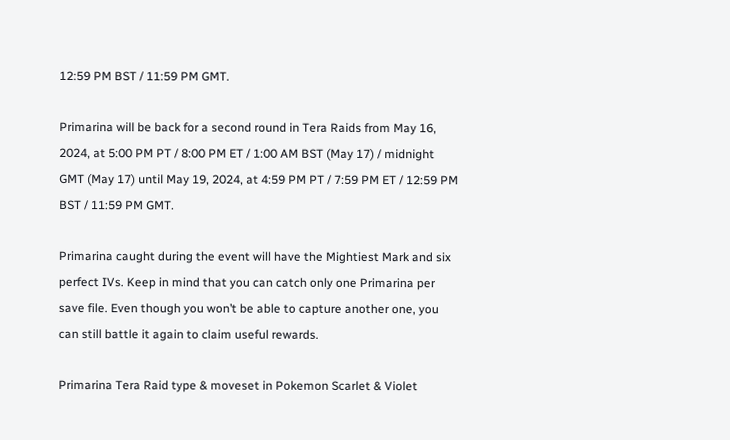12:59 PM BST / 11:59 PM GMT.

Primarina will be back for a second round in Tera Raids from May 16, 2024, at 5:00 PM PT / 8:00 PM ET / 1:00 AM BST (May 17) / midnight GMT (May 17) until May 19, 2024, at 4:59 PM PT / 7:59 PM ET / 12:59 PM BST / 11:59 PM GMT.

Primarina caught during the event will have the Mightiest Mark and six perfect IVs. Keep in mind that you can catch only one Primarina per save file. Even though you won’t be able to capture another one, you can still battle it again to claim useful rewards.

Primarina Tera Raid type & moveset in Pokemon Scarlet & Violet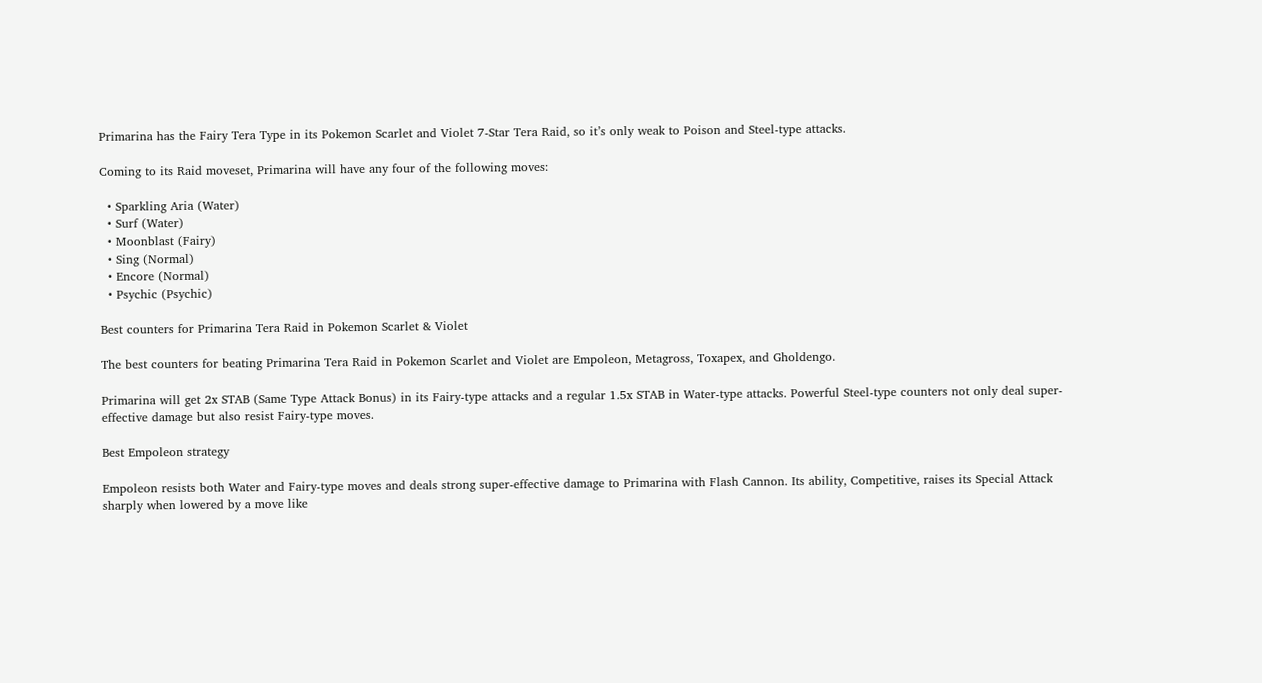Primarina has the Fairy Tera Type in its Pokemon Scarlet and Violet 7-Star Tera Raid, so it’s only weak to Poison and Steel-type attacks.

Coming to its Raid moveset, Primarina will have any four of the following moves:

  • Sparkling Aria (Water)
  • Surf (Water)
  • Moonblast (Fairy)
  • Sing (Normal)
  • Encore (Normal)
  • Psychic (Psychic)

Best counters for Primarina Tera Raid in Pokemon Scarlet & Violet

The best counters for beating Primarina Tera Raid in Pokemon Scarlet and Violet are Empoleon, Metagross, Toxapex, and Gholdengo.

Primarina will get 2x STAB (Same Type Attack Bonus) in its Fairy-type attacks and a regular 1.5x STAB in Water-type attacks. Powerful Steel-type counters not only deal super-effective damage but also resist Fairy-type moves.

Best Empoleon strategy

Empoleon resists both Water and Fairy-type moves and deals strong super-effective damage to Primarina with Flash Cannon. Its ability, Competitive, raises its Special Attack sharply when lowered by a move like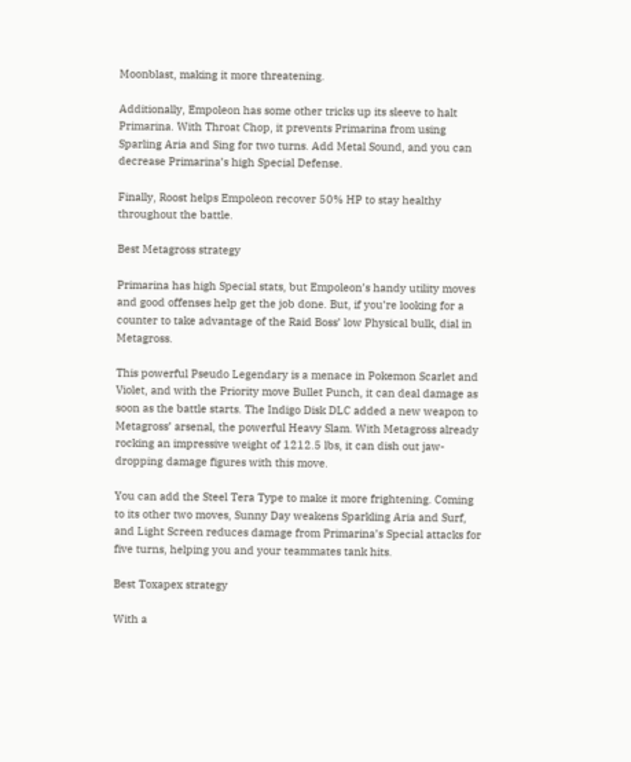Moonblast, making it more threatening.

Additionally, Empoleon has some other tricks up its sleeve to halt Primarina. With Throat Chop, it prevents Primarina from using Sparling Aria and Sing for two turns. Add Metal Sound, and you can decrease Primarina’s high Special Defense.

Finally, Roost helps Empoleon recover 50% HP to stay healthy throughout the battle.

Best Metagross strategy

Primarina has high Special stats, but Empoleon’s handy utility moves and good offenses help get the job done. But, if you’re looking for a counter to take advantage of the Raid Boss’ low Physical bulk, dial in Metagross.

This powerful Pseudo Legendary is a menace in Pokemon Scarlet and Violet, and with the Priority move Bullet Punch, it can deal damage as soon as the battle starts. The Indigo Disk DLC added a new weapon to Metagross’ arsenal, the powerful Heavy Slam. With Metagross already rocking an impressive weight of 1212.5 lbs, it can dish out jaw-dropping damage figures with this move.

You can add the Steel Tera Type to make it more frightening. Coming to its other two moves, Sunny Day weakens Sparkling Aria and Surf, and Light Screen reduces damage from Primarina’s Special attacks for five turns, helping you and your teammates tank hits.

Best Toxapex strategy

With a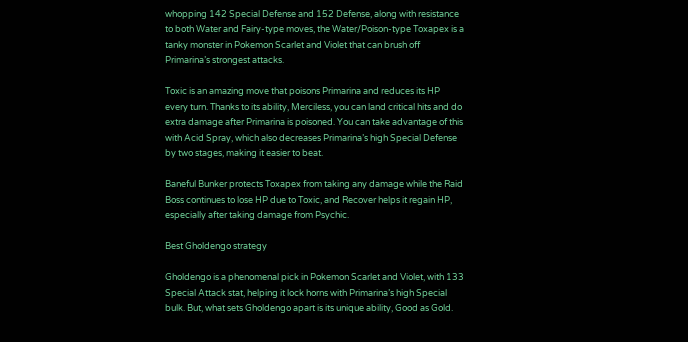whopping 142 Special Defense and 152 Defense, along with resistance to both Water and Fairy-type moves, the Water/Poison-type Toxapex is a tanky monster in Pokemon Scarlet and Violet that can brush off Primarina’s strongest attacks.

Toxic is an amazing move that poisons Primarina and reduces its HP every turn. Thanks to its ability, Merciless, you can land critical hits and do extra damage after Primarina is poisoned. You can take advantage of this with Acid Spray, which also decreases Primarina’s high Special Defense by two stages, making it easier to beat.

Baneful Bunker protects Toxapex from taking any damage while the Raid Boss continues to lose HP due to Toxic, and Recover helps it regain HP, especially after taking damage from Psychic.

Best Gholdengo strategy

Gholdengo is a phenomenal pick in Pokemon Scarlet and Violet, with 133 Special Attack stat, helping it lock horns with Primarina’s high Special bulk. But, what sets Gholdengo apart is its unique ability, Good as Gold.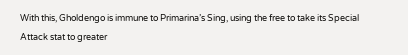With this, Gholdengo is immune to Primarina’s Sing, using the free to take its Special Attack stat to greater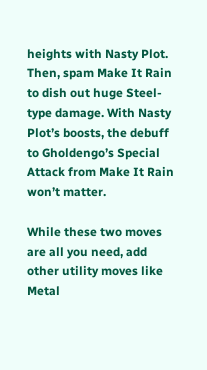heights with Nasty Plot. Then, spam Make It Rain to dish out huge Steel-type damage. With Nasty Plot’s boosts, the debuff to Gholdengo’s Special Attack from Make It Rain won’t matter.

While these two moves are all you need, add other utility moves like Metal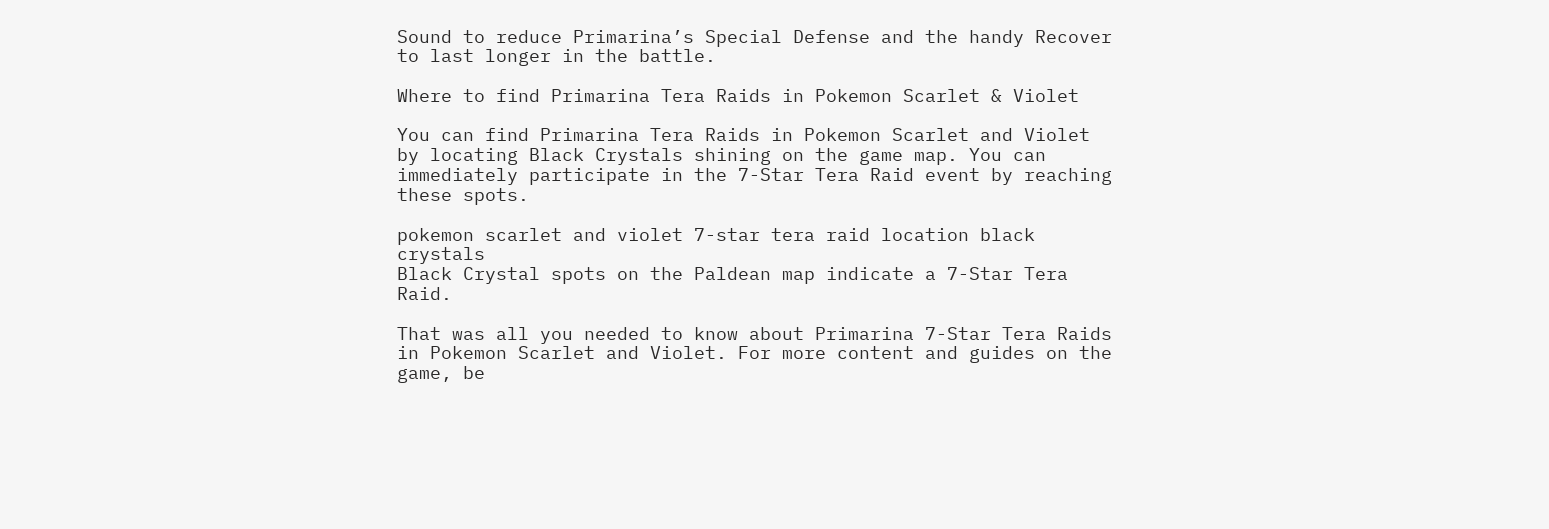Sound to reduce Primarina’s Special Defense and the handy Recover to last longer in the battle.

Where to find Primarina Tera Raids in Pokemon Scarlet & Violet

You can find Primarina Tera Raids in Pokemon Scarlet and Violet by locating Black Crystals shining on the game map. You can immediately participate in the 7-Star Tera Raid event by reaching these spots.

pokemon scarlet and violet 7-star tera raid location black crystals
Black Crystal spots on the Paldean map indicate a 7-Star Tera Raid.

That was all you needed to know about Primarina 7-Star Tera Raids in Pokemon Scarlet and Violet. For more content and guides on the game, be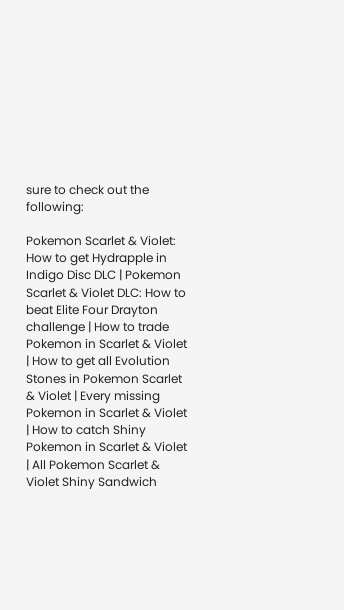sure to check out the following:

Pokemon Scarlet & Violet: How to get Hydrapple in Indigo Disc DLC | Pokemon Scarlet & Violet DLC: How to beat Elite Four Drayton challenge | How to trade Pokemon in Scarlet & Violet | How to get all Evolution Stones in Pokemon Scarlet & Violet | Every missing Pokemon in Scarlet & Violet | How to catch Shiny Pokemon in Scarlet & Violet | All Pokemon Scarlet & Violet Shiny Sandwich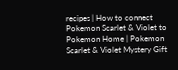recipes | How to connect Pokemon Scarlet & Violet to Pokemon Home | Pokemon Scarlet & Violet Mystery Gift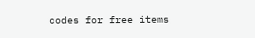codes for free items